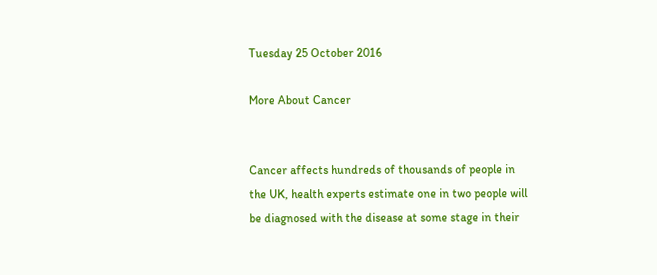Tuesday 25 October 2016

More About Cancer


Cancer affects hundreds of thousands of people in the UK, health experts estimate one in two people will be diagnosed with the disease at some stage in their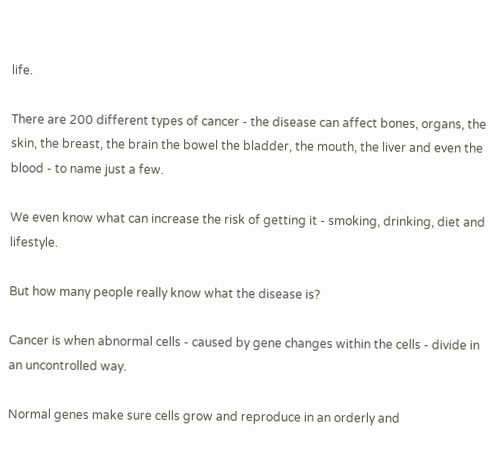life.

There are 200 different types of cancer - the disease can affect bones, organs, the skin, the breast, the brain the bowel the bladder, the mouth, the liver and even the blood - to name just a few.

We even know what can increase the risk of getting it - smoking, drinking, diet and lifestyle.

But how many people really know what the disease is?

Cancer is when abnormal cells - caused by gene changes within the cells - divide in an uncontrolled way.

Normal genes make sure cells grow and reproduce in an orderly and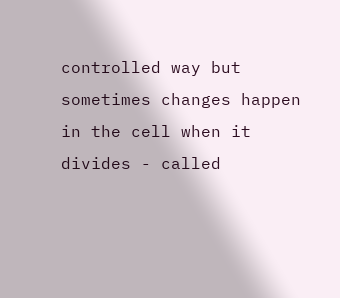controlled way but sometimes changes happen in the cell when it divides - called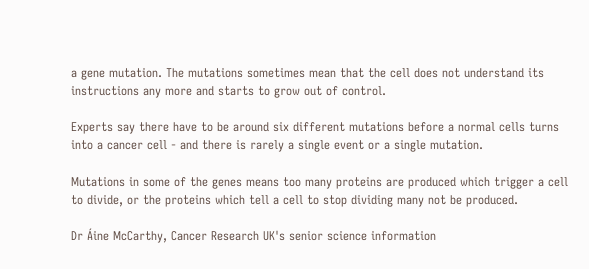a gene mutation. The mutations sometimes mean that the cell does not understand its instructions any more and starts to grow out of control.

Experts say there have to be around six different mutations before a normal cells turns into a cancer cell - and there is rarely a single event or a single mutation.

Mutations in some of the genes means too many proteins are produced which trigger a cell to divide, or the proteins which tell a cell to stop dividing many not be produced.

Dr Áine McCarthy, Cancer Research UK's senior science information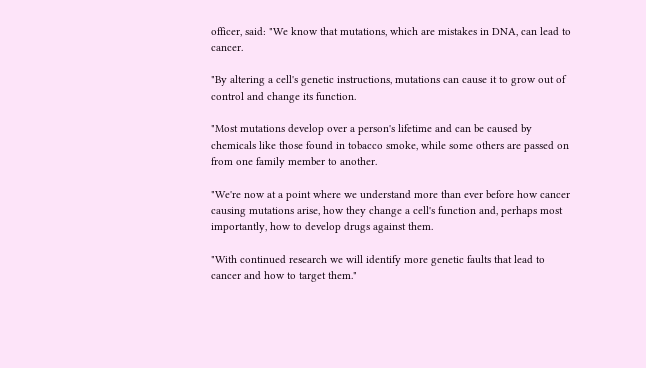officer, said: "We know that mutations, which are mistakes in DNA, can lead to cancer.

"By altering a cell's genetic instructions, mutations can cause it to grow out of control and change its function.

"Most mutations develop over a person's lifetime and can be caused by chemicals like those found in tobacco smoke, while some others are passed on from one family member to another.

"We're now at a point where we understand more than ever before how cancer causing mutations arise, how they change a cell's function and, perhaps most importantly, how to develop drugs against them.

"With continued research we will identify more genetic faults that lead to cancer and how to target them."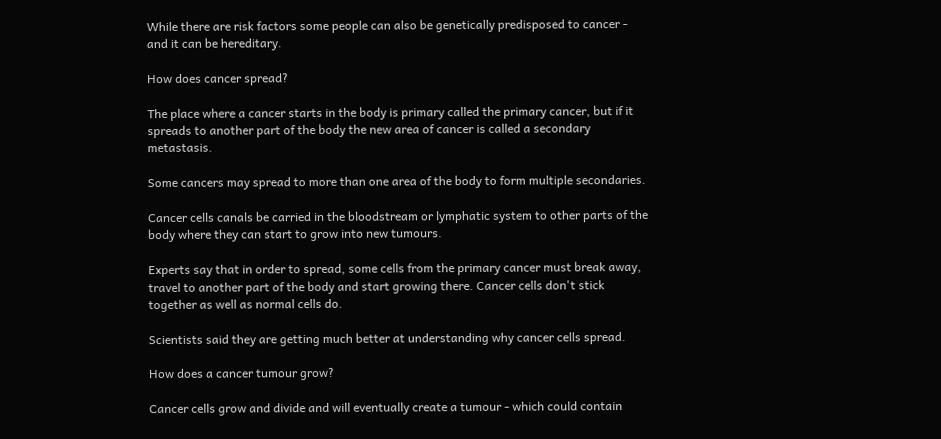While there are risk factors some people can also be genetically predisposed to cancer - and it can be hereditary.

How does cancer spread?

The place where a cancer starts in the body is primary called the primary cancer, but if it spreads to another part of the body the new area of cancer is called a secondary metastasis.

Some cancers may spread to more than one area of the body to form multiple secondaries.

Cancer cells canals be carried in the bloodstream or lymphatic system to other parts of the body where they can start to grow into new tumours.

Experts say that in order to spread, some cells from the primary cancer must break away, travel to another part of the body and start growing there. Cancer cells don't stick together as well as normal cells do.

Scientists said they are getting much better at understanding why cancer cells spread.

How does a cancer tumour grow?

Cancer cells grow and divide and will eventually create a tumour - which could contain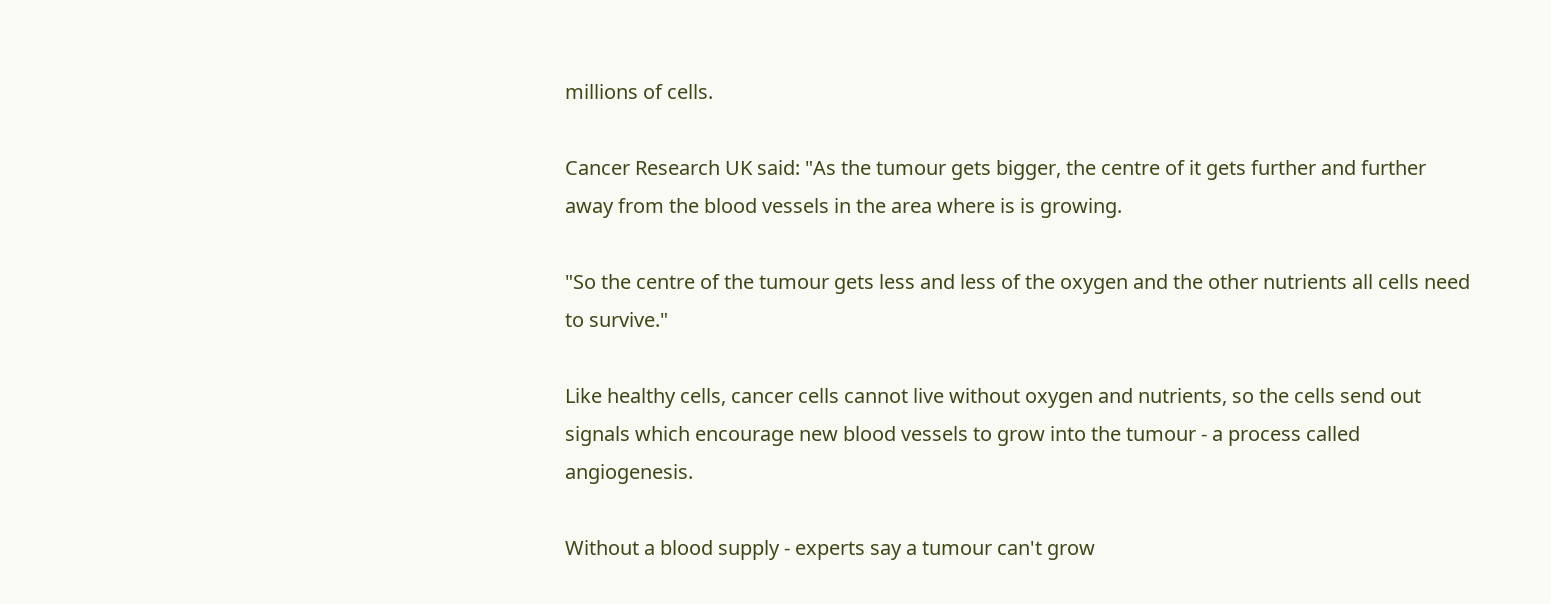millions of cells.

Cancer Research UK said: "As the tumour gets bigger, the centre of it gets further and further away from the blood vessels in the area where is is growing.

"So the centre of the tumour gets less and less of the oxygen and the other nutrients all cells need to survive."

Like healthy cells, cancer cells cannot live without oxygen and nutrients, so the cells send out signals which encourage new blood vessels to grow into the tumour - a process called angiogenesis.

Without a blood supply - experts say a tumour can't grow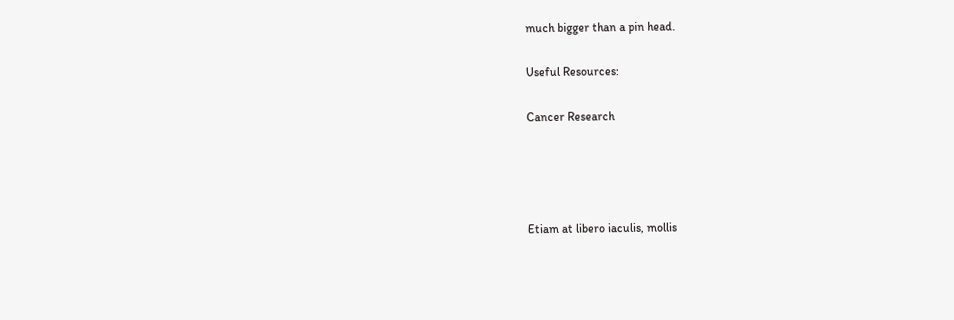much bigger than a pin head.

Useful Resources:

Cancer Research




Etiam at libero iaculis, mollis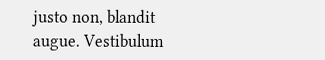justo non, blandit augue. Vestibulum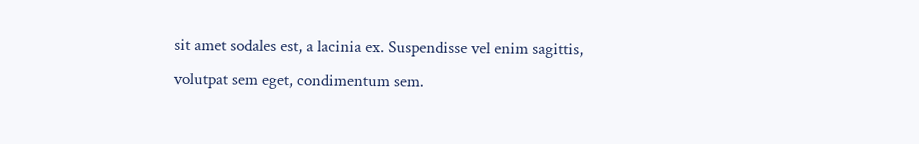sit amet sodales est, a lacinia ex. Suspendisse vel enim sagittis, volutpat sem eget, condimentum sem.